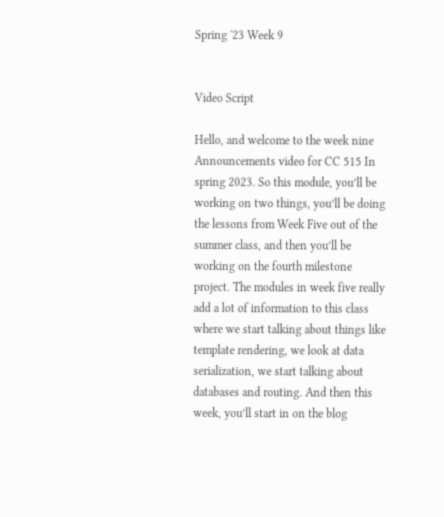Spring '23 Week 9


Video Script

Hello, and welcome to the week nine Announcements video for CC 515 In spring 2023. So this module, you’ll be working on two things, you’ll be doing the lessons from Week Five out of the summer class, and then you’ll be working on the fourth milestone project. The modules in week five really add a lot of information to this class where we start talking about things like template rendering, we look at data serialization, we start talking about databases and routing. And then this week, you’ll start in on the blog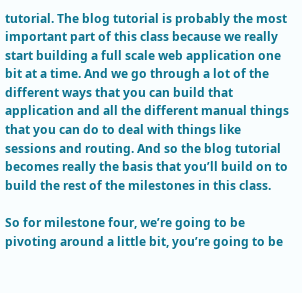tutorial. The blog tutorial is probably the most important part of this class because we really start building a full scale web application one bit at a time. And we go through a lot of the different ways that you can build that application and all the different manual things that you can do to deal with things like sessions and routing. And so the blog tutorial becomes really the basis that you’ll build on to build the rest of the milestones in this class.

So for milestone four, we’re going to be pivoting around a little bit, you’re going to be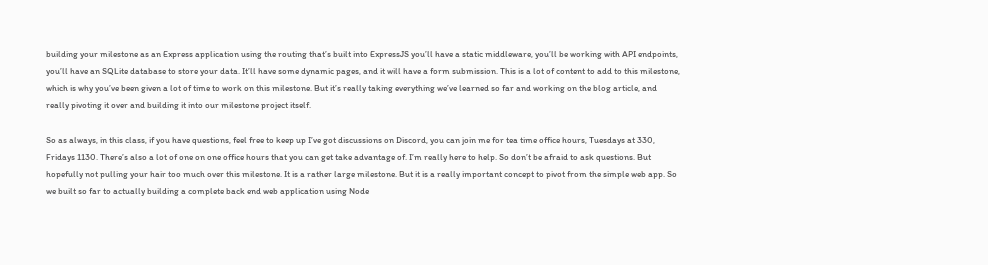building your milestone as an Express application using the routing that’s built into ExpressJS you’ll have a static middleware, you’ll be working with API endpoints, you’ll have an SQLite database to store your data. It’ll have some dynamic pages, and it will have a form submission. This is a lot of content to add to this milestone, which is why you’ve been given a lot of time to work on this milestone. But it’s really taking everything we’ve learned so far and working on the blog article, and really pivoting it over and building it into our milestone project itself.

So as always, in this class, if you have questions, feel free to keep up I’ve got discussions on Discord, you can join me for tea time office hours, Tuesdays at 330, Fridays 1130. There’s also a lot of one on one office hours that you can get take advantage of. I’m really here to help. So don’t be afraid to ask questions. But hopefully not pulling your hair too much over this milestone. It is a rather large milestone. But it is a really important concept to pivot from the simple web app. So we built so far to actually building a complete back end web application using Node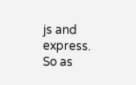js and express. So as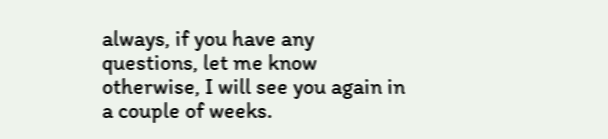always, if you have any questions, let me know otherwise, I will see you again in a couple of weeks.